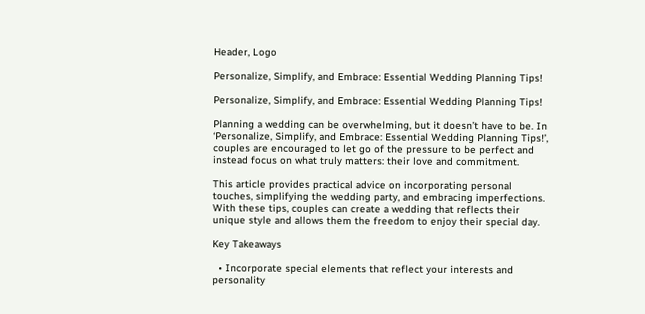Header, Logo

Personalize, Simplify, and Embrace: Essential Wedding Planning Tips!

Personalize, Simplify, and Embrace: Essential Wedding Planning Tips!

Planning a wedding can be overwhelming, but it doesn’t have to be. In ‘Personalize, Simplify, and Embrace: Essential Wedding Planning Tips!’, couples are encouraged to let go of the pressure to be perfect and instead focus on what truly matters: their love and commitment.

This article provides practical advice on incorporating personal touches, simplifying the wedding party, and embracing imperfections. With these tips, couples can create a wedding that reflects their unique style and allows them the freedom to enjoy their special day.

Key Takeaways

  • Incorporate special elements that reflect your interests and personality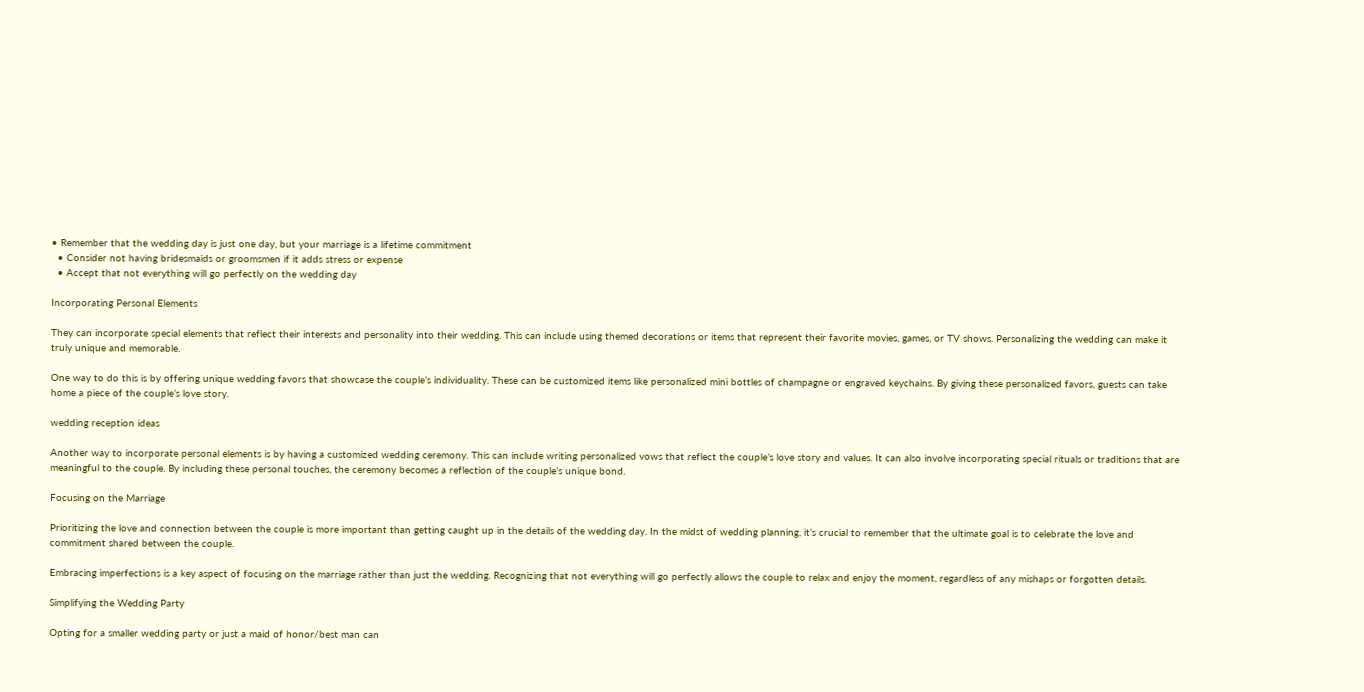• Remember that the wedding day is just one day, but your marriage is a lifetime commitment
  • Consider not having bridesmaids or groomsmen if it adds stress or expense
  • Accept that not everything will go perfectly on the wedding day

Incorporating Personal Elements

They can incorporate special elements that reflect their interests and personality into their wedding. This can include using themed decorations or items that represent their favorite movies, games, or TV shows. Personalizing the wedding can make it truly unique and memorable.

One way to do this is by offering unique wedding favors that showcase the couple’s individuality. These can be customized items like personalized mini bottles of champagne or engraved keychains. By giving these personalized favors, guests can take home a piece of the couple’s love story.

wedding reception ideas

Another way to incorporate personal elements is by having a customized wedding ceremony. This can include writing personalized vows that reflect the couple’s love story and values. It can also involve incorporating special rituals or traditions that are meaningful to the couple. By including these personal touches, the ceremony becomes a reflection of the couple’s unique bond.

Focusing on the Marriage

Prioritizing the love and connection between the couple is more important than getting caught up in the details of the wedding day. In the midst of wedding planning, it’s crucial to remember that the ultimate goal is to celebrate the love and commitment shared between the couple.

Embracing imperfections is a key aspect of focusing on the marriage rather than just the wedding. Recognizing that not everything will go perfectly allows the couple to relax and enjoy the moment, regardless of any mishaps or forgotten details.

Simplifying the Wedding Party

Opting for a smaller wedding party or just a maid of honor/best man can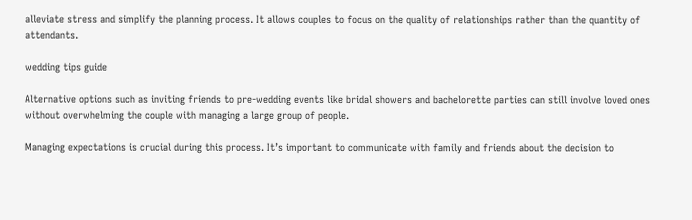alleviate stress and simplify the planning process. It allows couples to focus on the quality of relationships rather than the quantity of attendants.

wedding tips guide

Alternative options such as inviting friends to pre-wedding events like bridal showers and bachelorette parties can still involve loved ones without overwhelming the couple with managing a large group of people.

Managing expectations is crucial during this process. It’s important to communicate with family and friends about the decision to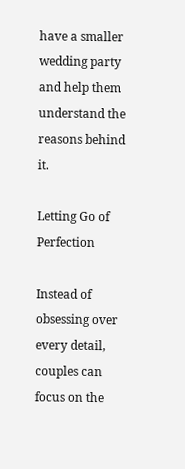have a smaller wedding party and help them understand the reasons behind it.

Letting Go of Perfection

Instead of obsessing over every detail, couples can focus on the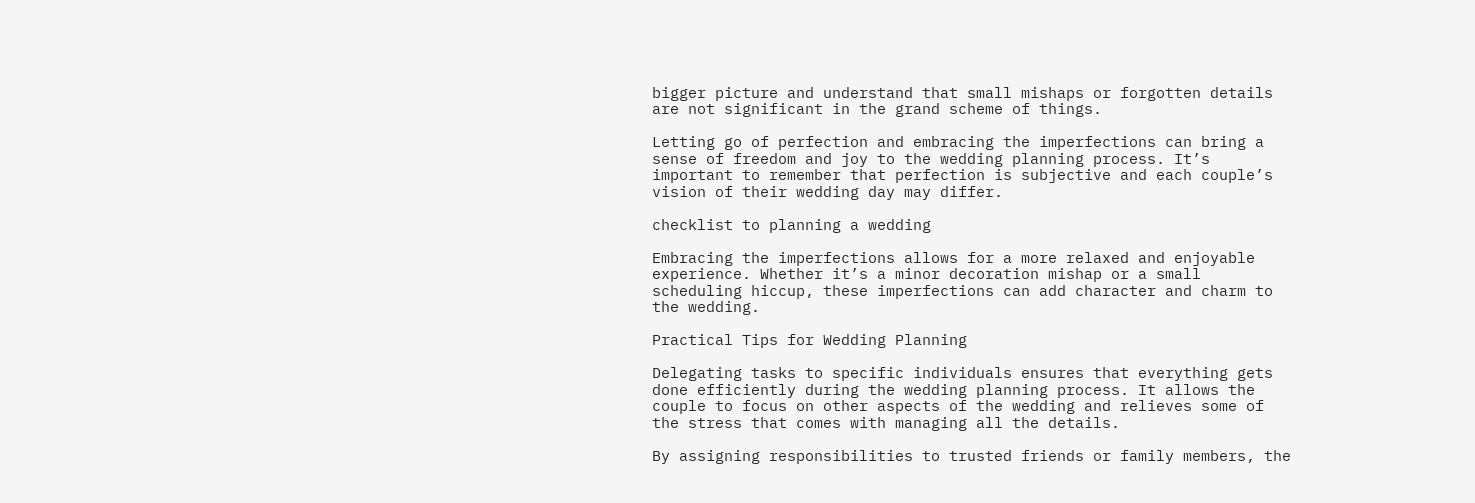bigger picture and understand that small mishaps or forgotten details are not significant in the grand scheme of things.

Letting go of perfection and embracing the imperfections can bring a sense of freedom and joy to the wedding planning process. It’s important to remember that perfection is subjective and each couple’s vision of their wedding day may differ.

checklist to planning a wedding

Embracing the imperfections allows for a more relaxed and enjoyable experience. Whether it’s a minor decoration mishap or a small scheduling hiccup, these imperfections can add character and charm to the wedding.

Practical Tips for Wedding Planning

Delegating tasks to specific individuals ensures that everything gets done efficiently during the wedding planning process. It allows the couple to focus on other aspects of the wedding and relieves some of the stress that comes with managing all the details.

By assigning responsibilities to trusted friends or family members, the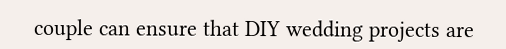couple can ensure that DIY wedding projects are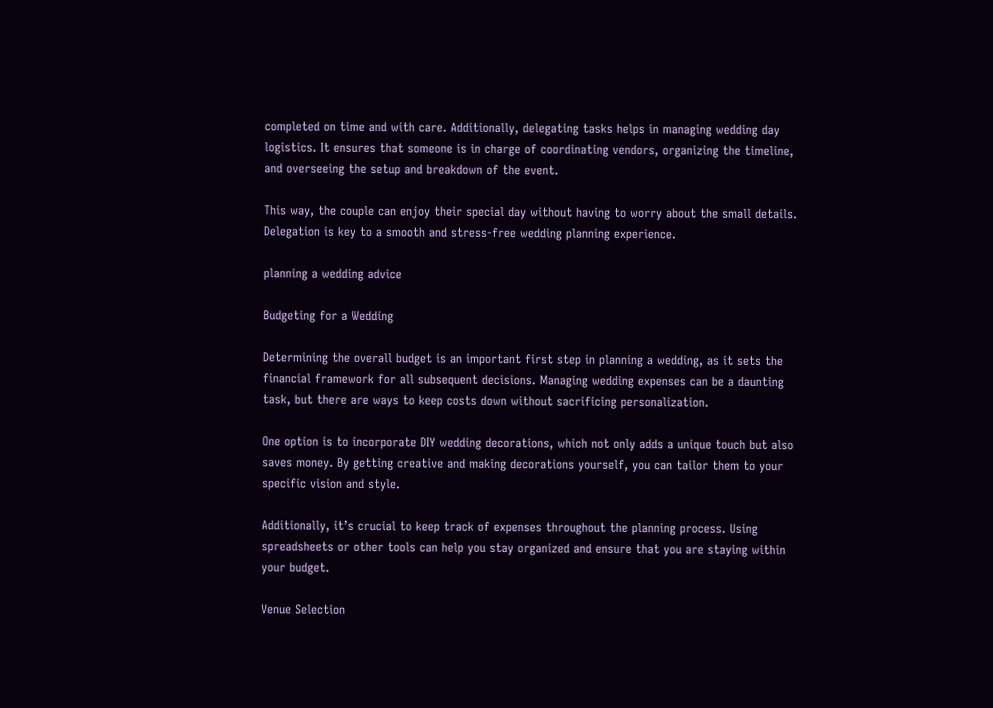completed on time and with care. Additionally, delegating tasks helps in managing wedding day logistics. It ensures that someone is in charge of coordinating vendors, organizing the timeline, and overseeing the setup and breakdown of the event.

This way, the couple can enjoy their special day without having to worry about the small details. Delegation is key to a smooth and stress-free wedding planning experience.

planning a wedding advice

Budgeting for a Wedding

Determining the overall budget is an important first step in planning a wedding, as it sets the financial framework for all subsequent decisions. Managing wedding expenses can be a daunting task, but there are ways to keep costs down without sacrificing personalization.

One option is to incorporate DIY wedding decorations, which not only adds a unique touch but also saves money. By getting creative and making decorations yourself, you can tailor them to your specific vision and style.

Additionally, it’s crucial to keep track of expenses throughout the planning process. Using spreadsheets or other tools can help you stay organized and ensure that you are staying within your budget.

Venue Selection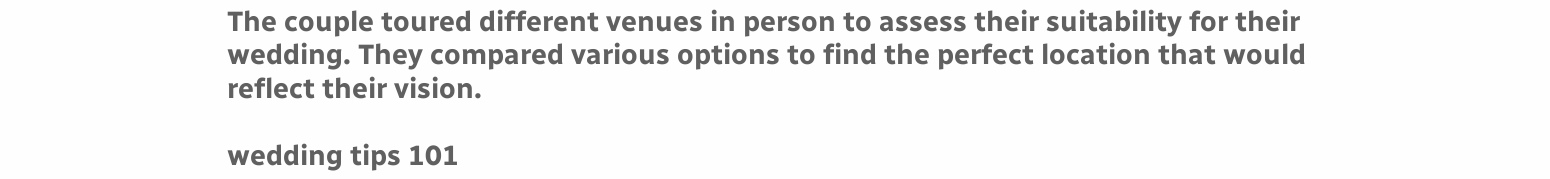The couple toured different venues in person to assess their suitability for their wedding. They compared various options to find the perfect location that would reflect their vision.

wedding tips 101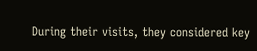During their visits, they considered key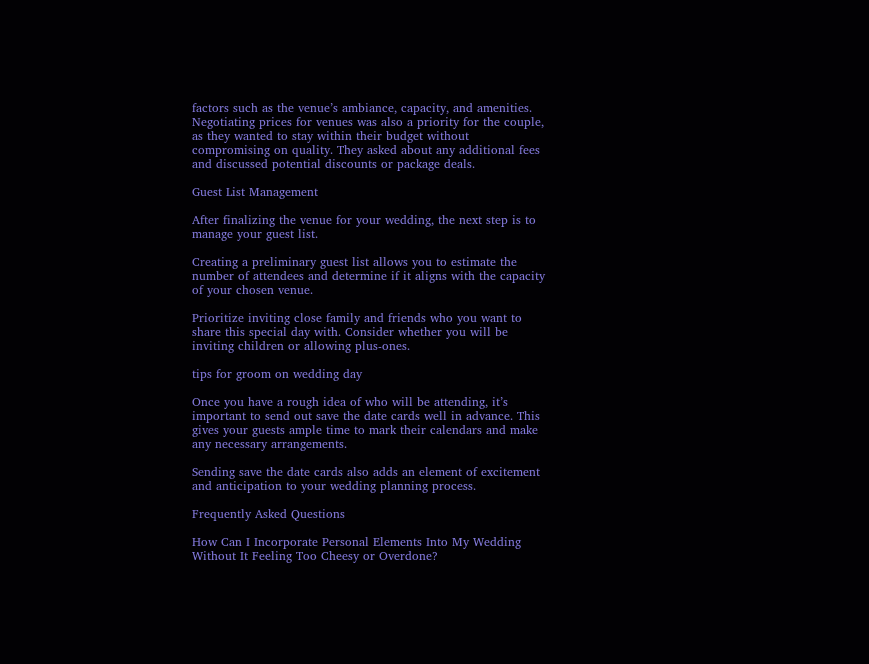factors such as the venue’s ambiance, capacity, and amenities. Negotiating prices for venues was also a priority for the couple, as they wanted to stay within their budget without compromising on quality. They asked about any additional fees and discussed potential discounts or package deals.

Guest List Management

After finalizing the venue for your wedding, the next step is to manage your guest list.

Creating a preliminary guest list allows you to estimate the number of attendees and determine if it aligns with the capacity of your chosen venue.

Prioritize inviting close family and friends who you want to share this special day with. Consider whether you will be inviting children or allowing plus-ones.

tips for groom on wedding day

Once you have a rough idea of who will be attending, it’s important to send out save the date cards well in advance. This gives your guests ample time to mark their calendars and make any necessary arrangements.

Sending save the date cards also adds an element of excitement and anticipation to your wedding planning process.

Frequently Asked Questions

How Can I Incorporate Personal Elements Into My Wedding Without It Feeling Too Cheesy or Overdone?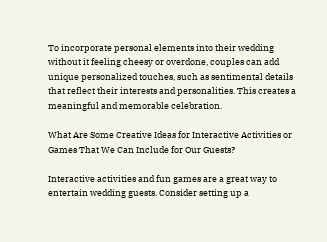To incorporate personal elements into their wedding without it feeling cheesy or overdone, couples can add unique personalized touches, such as sentimental details that reflect their interests and personalities. This creates a meaningful and memorable celebration.

What Are Some Creative Ideas for Interactive Activities or Games That We Can Include for Our Guests?

Interactive activities and fun games are a great way to entertain wedding guests. Consider setting up a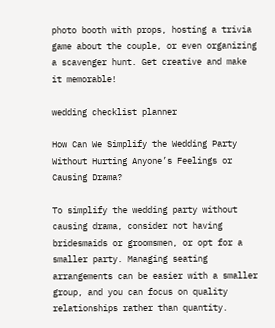photo booth with props, hosting a trivia game about the couple, or even organizing a scavenger hunt. Get creative and make it memorable!

wedding checklist planner

How Can We Simplify the Wedding Party Without Hurting Anyone’s Feelings or Causing Drama?

To simplify the wedding party without causing drama, consider not having bridesmaids or groomsmen, or opt for a smaller party. Managing seating arrangements can be easier with a smaller group, and you can focus on quality relationships rather than quantity.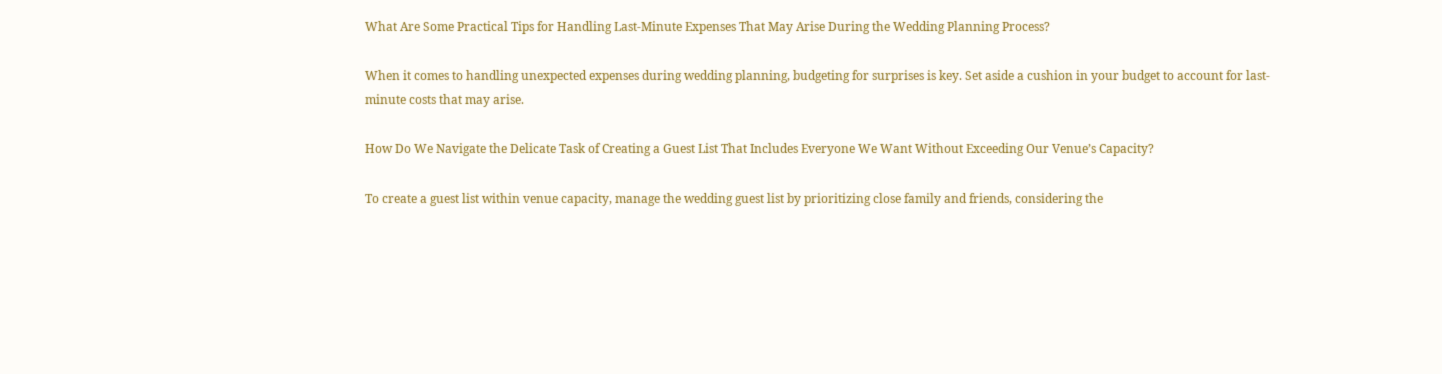What Are Some Practical Tips for Handling Last-Minute Expenses That May Arise During the Wedding Planning Process?

When it comes to handling unexpected expenses during wedding planning, budgeting for surprises is key. Set aside a cushion in your budget to account for last-minute costs that may arise.

How Do We Navigate the Delicate Task of Creating a Guest List That Includes Everyone We Want Without Exceeding Our Venue’s Capacity?

To create a guest list within venue capacity, manage the wedding guest list by prioritizing close family and friends, considering the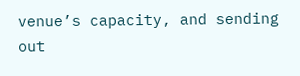venue’s capacity, and sending out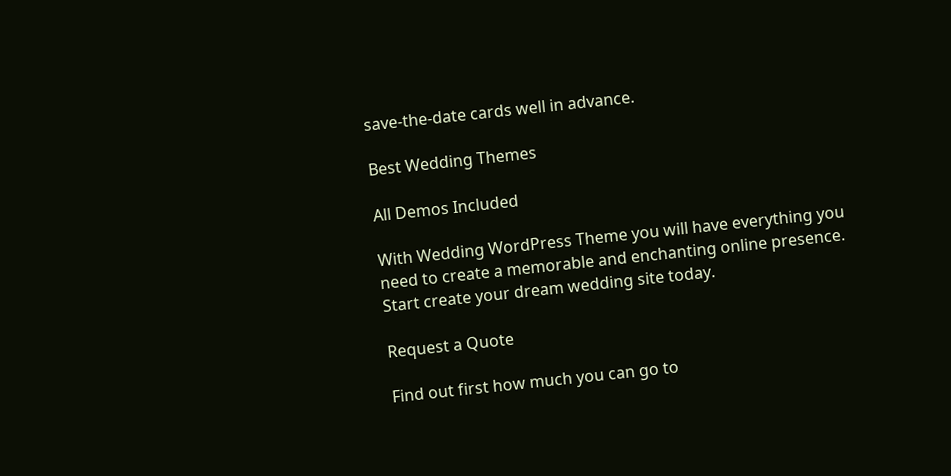save-the-date cards well in advance.

Best Wedding Themes

All Demos Included

With Wedding WordPress Theme you will have everything you need to create a memorable and enchanting online presence. Start create your dream wedding site today.

Request a Quote

Find out first how much you can go to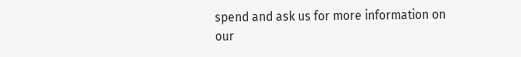spend and ask us for more information on our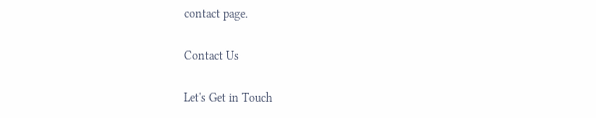contact page.

Contact Us

Let's Get in Touch